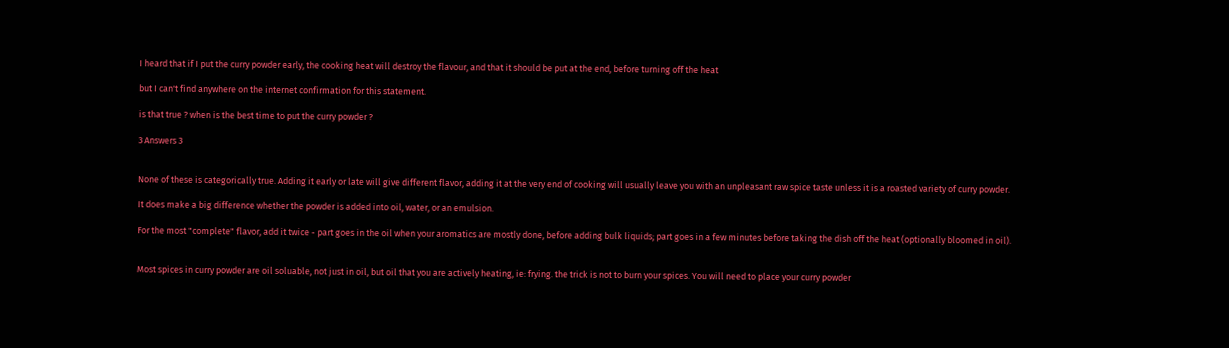I heard that if I put the curry powder early, the cooking heat will destroy the flavour, and that it should be put at the end, before turning off the heat

but I can't find anywhere on the internet confirmation for this statement.

is that true ? when is the best time to put the curry powder ?

3 Answers 3


None of these is categorically true. Adding it early or late will give different flavor, adding it at the very end of cooking will usually leave you with an unpleasant raw spice taste unless it is a roasted variety of curry powder.

It does make a big difference whether the powder is added into oil, water, or an emulsion.

For the most "complete" flavor, add it twice - part goes in the oil when your aromatics are mostly done, before adding bulk liquids; part goes in a few minutes before taking the dish off the heat (optionally bloomed in oil).


Most spices in curry powder are oil soluable, not just in oil, but oil that you are actively heating, ie: frying. the trick is not to burn your spices. You will need to place your curry powder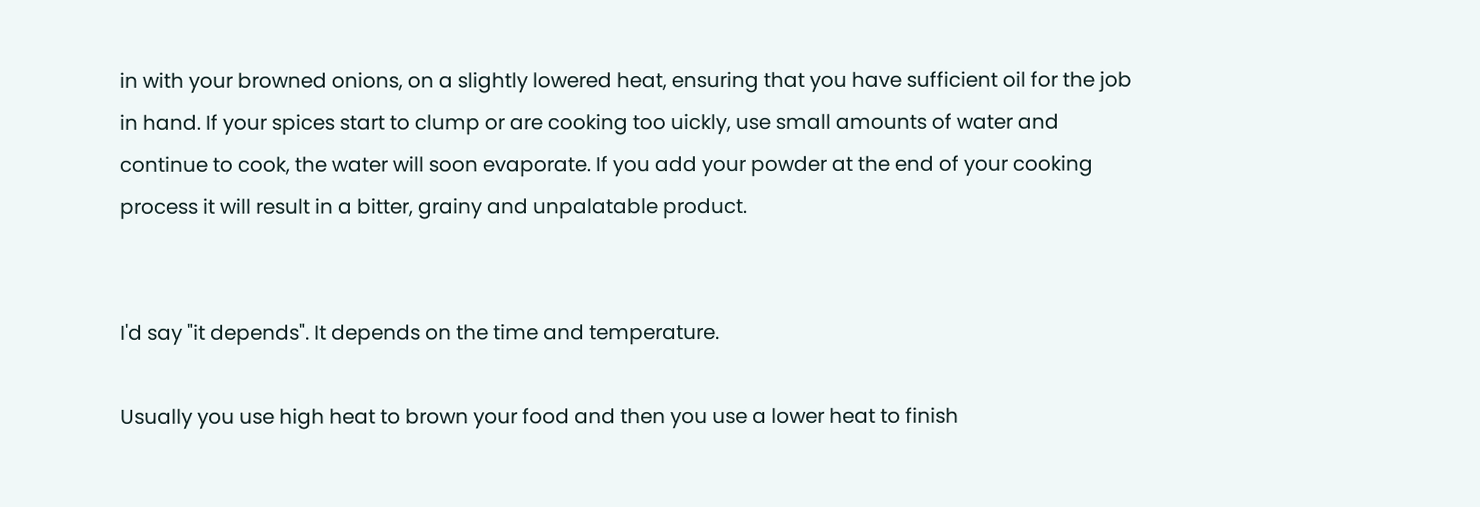in with your browned onions, on a slightly lowered heat, ensuring that you have sufficient oil for the job in hand. If your spices start to clump or are cooking too uickly, use small amounts of water and continue to cook, the water will soon evaporate. If you add your powder at the end of your cooking process it will result in a bitter, grainy and unpalatable product.


I'd say "it depends". It depends on the time and temperature.

Usually you use high heat to brown your food and then you use a lower heat to finish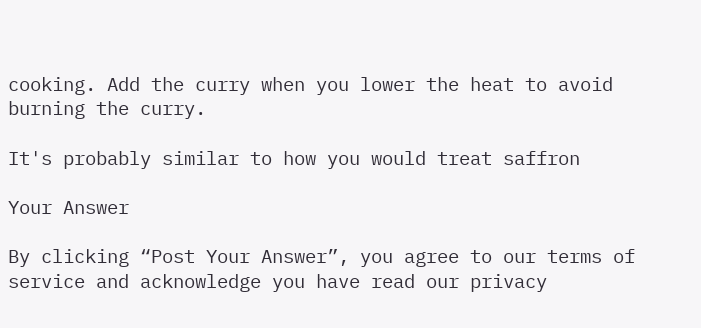cooking. Add the curry when you lower the heat to avoid burning the curry.

It's probably similar to how you would treat saffron

Your Answer

By clicking “Post Your Answer”, you agree to our terms of service and acknowledge you have read our privacy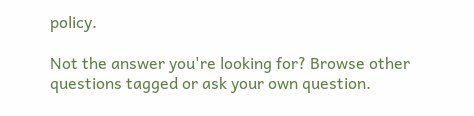policy.

Not the answer you're looking for? Browse other questions tagged or ask your own question.